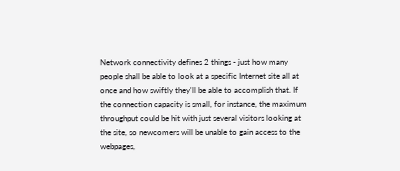Network connectivity defines 2 things - just how many people shall be able to look at a specific Internet site all at once and how swiftly they'll be able to accomplish that. If the connection capacity is small, for instance, the maximum throughput could be hit with just several visitors looking at the site, so newcomers will be unable to gain access to the webpages,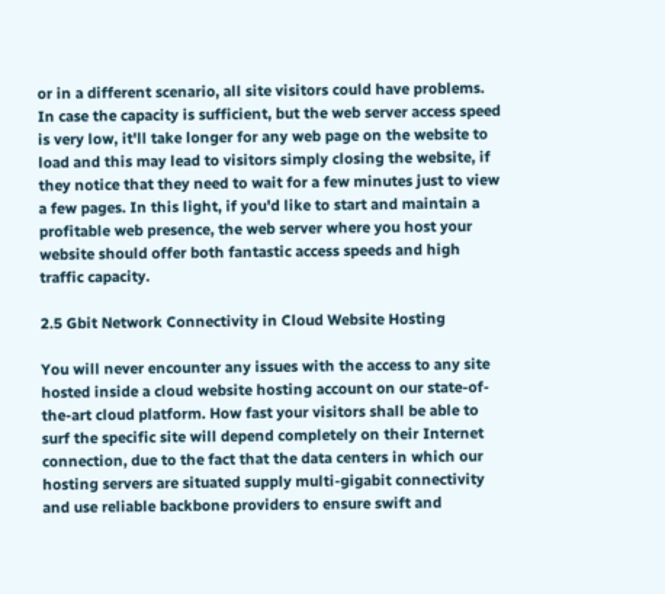or in a different scenario, all site visitors could have problems. In case the capacity is sufficient, but the web server access speed is very low, it'll take longer for any web page on the website to load and this may lead to visitors simply closing the website, if they notice that they need to wait for a few minutes just to view a few pages. In this light, if you'd like to start and maintain a profitable web presence, the web server where you host your website should offer both fantastic access speeds and high traffic capacity.

2.5 Gbit Network Connectivity in Cloud Website Hosting

You will never encounter any issues with the access to any site hosted inside a cloud website hosting account on our state-of-the-art cloud platform. How fast your visitors shall be able to surf the specific site will depend completely on their Internet connection, due to the fact that the data centers in which our hosting servers are situated supply multi-gigabit connectivity and use reliable backbone providers to ensure swift and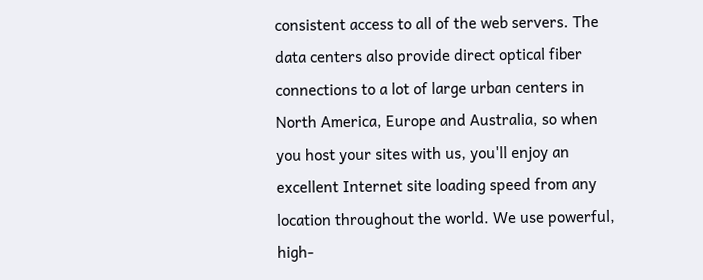consistent access to all of the web servers. The data centers also provide direct optical fiber connections to a lot of large urban centers in North America, Europe and Australia, so when you host your sites with us, you'll enjoy an excellent Internet site loading speed from any location throughout the world. We use powerful, high-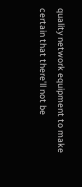quality network equipment to make certain that there'll not be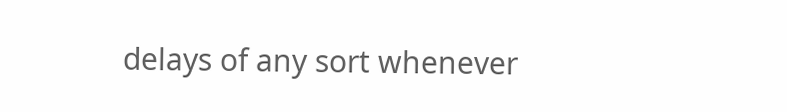delays of any sort whenever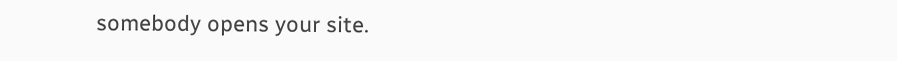somebody opens your site.